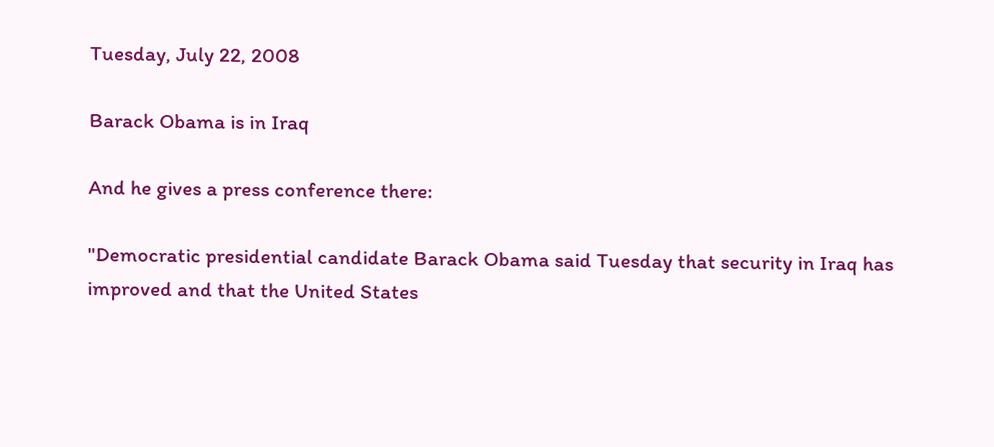Tuesday, July 22, 2008

Barack Obama is in Iraq

And he gives a press conference there:

"Democratic presidential candidate Barack Obama said Tuesday that security in Iraq has improved and that the United States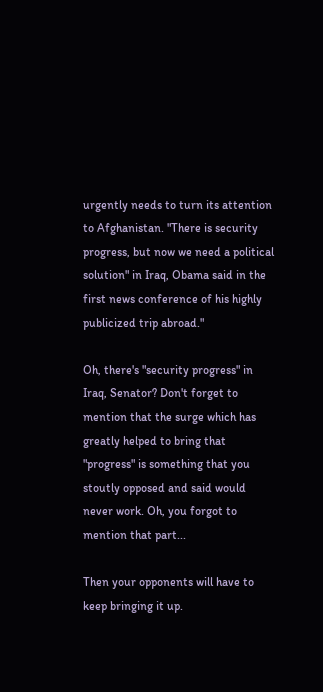urgently needs to turn its attention to Afghanistan. "There is security progress, but now we need a political solution" in Iraq, Obama said in the first news conference of his highly publicized trip abroad."

Oh, there's "security progress" in Iraq, Senator? Don't forget to mention that the surge which has greatly helped to bring that "progress" is something that you stoutly opposed and said would never work. Oh, you forgot to mention that part...

Then your opponents will have to keep bringing it up.